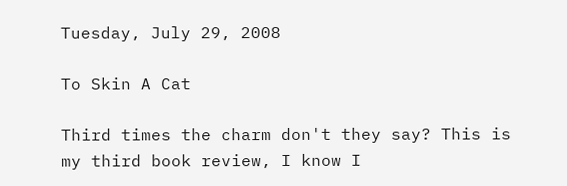Tuesday, July 29, 2008

To Skin A Cat

Third times the charm don't they say? This is my third book review, I know I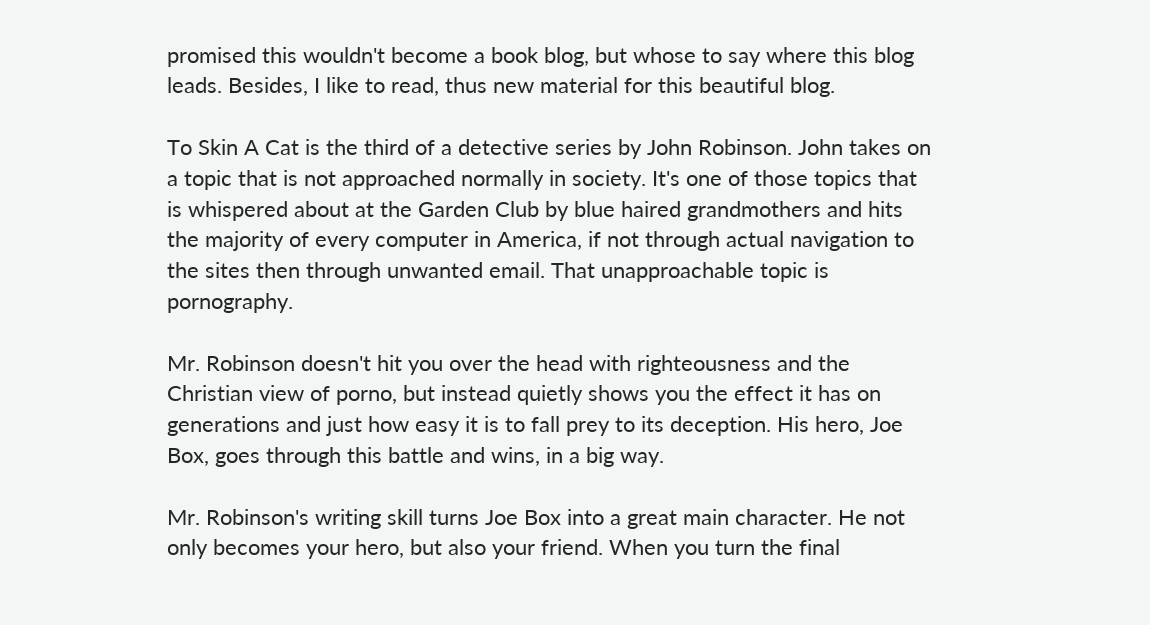promised this wouldn't become a book blog, but whose to say where this blog leads. Besides, I like to read, thus new material for this beautiful blog.

To Skin A Cat is the third of a detective series by John Robinson. John takes on a topic that is not approached normally in society. It's one of those topics that is whispered about at the Garden Club by blue haired grandmothers and hits the majority of every computer in America, if not through actual navigation to the sites then through unwanted email. That unapproachable topic is pornography.

Mr. Robinson doesn't hit you over the head with righteousness and the Christian view of porno, but instead quietly shows you the effect it has on generations and just how easy it is to fall prey to its deception. His hero, Joe Box, goes through this battle and wins, in a big way.

Mr. Robinson's writing skill turns Joe Box into a great main character. He not only becomes your hero, but also your friend. When you turn the final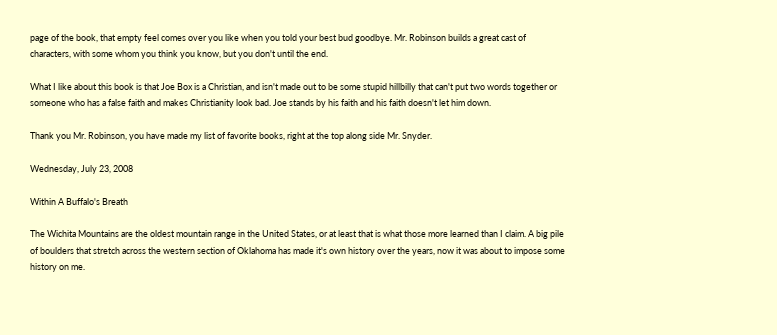page of the book, that empty feel comes over you like when you told your best bud goodbye. Mr. Robinson builds a great cast of characters, with some whom you think you know, but you don't until the end.

What I like about this book is that Joe Box is a Christian, and isn't made out to be some stupid hillbilly that can't put two words together or someone who has a false faith and makes Christianity look bad. Joe stands by his faith and his faith doesn't let him down.

Thank you Mr. Robinson, you have made my list of favorite books, right at the top along side Mr. Snyder.

Wednesday, July 23, 2008

Within A Buffalo's Breath

The Wichita Mountains are the oldest mountain range in the United States, or at least that is what those more learned than I claim. A big pile of boulders that stretch across the western section of Oklahoma has made it's own history over the years, now it was about to impose some history on me.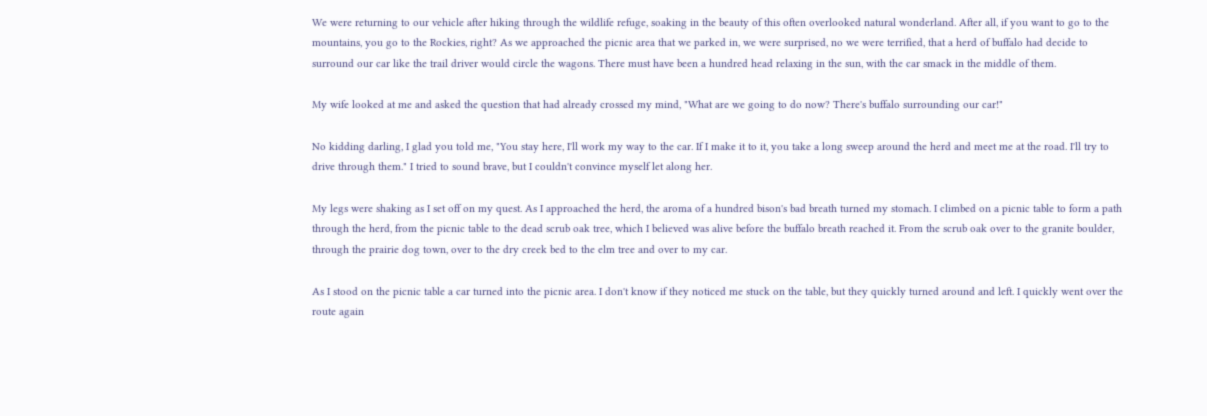We were returning to our vehicle after hiking through the wildlife refuge, soaking in the beauty of this often overlooked natural wonderland. After all, if you want to go to the mountains, you go to the Rockies, right? As we approached the picnic area that we parked in, we were surprised, no we were terrified, that a herd of buffalo had decide to surround our car like the trail driver would circle the wagons. There must have been a hundred head relaxing in the sun, with the car smack in the middle of them.

My wife looked at me and asked the question that had already crossed my mind, "What are we going to do now? There's buffalo surrounding our car!"

No kidding darling, I glad you told me, "You stay here, I'll work my way to the car. If I make it to it, you take a long sweep around the herd and meet me at the road. I'll try to drive through them." I tried to sound brave, but I couldn't convince myself let along her.

My legs were shaking as I set off on my quest. As I approached the herd, the aroma of a hundred bison's bad breath turned my stomach. I climbed on a picnic table to form a path through the herd, from the picnic table to the dead scrub oak tree, which I believed was alive before the buffalo breath reached it. From the scrub oak over to the granite boulder, through the prairie dog town, over to the dry creek bed to the elm tree and over to my car.

As I stood on the picnic table a car turned into the picnic area. I don't know if they noticed me stuck on the table, but they quickly turned around and left. I quickly went over the route again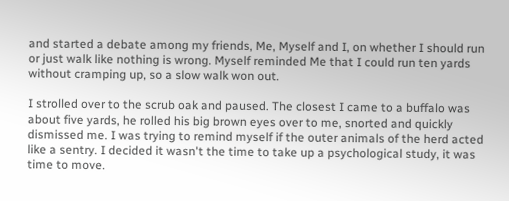and started a debate among my friends, Me, Myself and I, on whether I should run or just walk like nothing is wrong. Myself reminded Me that I could run ten yards without cramping up, so a slow walk won out.

I strolled over to the scrub oak and paused. The closest I came to a buffalo was about five yards, he rolled his big brown eyes over to me, snorted and quickly dismissed me. I was trying to remind myself if the outer animals of the herd acted like a sentry. I decided it wasn't the time to take up a psychological study, it was time to move.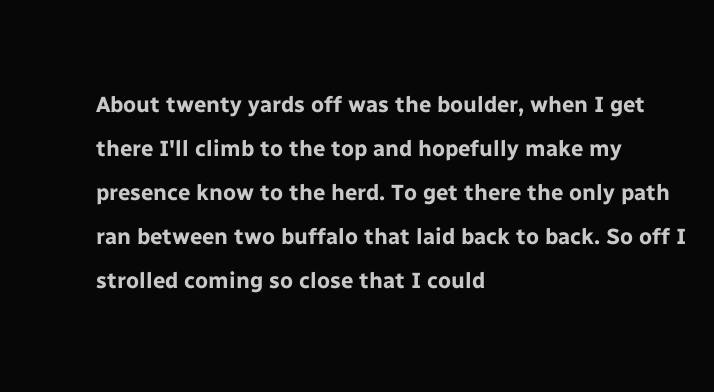About twenty yards off was the boulder, when I get there I'll climb to the top and hopefully make my presence know to the herd. To get there the only path ran between two buffalo that laid back to back. So off I strolled coming so close that I could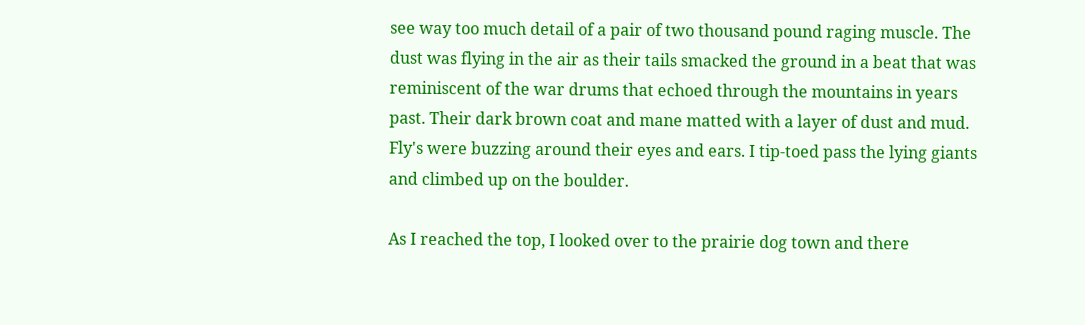see way too much detail of a pair of two thousand pound raging muscle. The dust was flying in the air as their tails smacked the ground in a beat that was reminiscent of the war drums that echoed through the mountains in years past. Their dark brown coat and mane matted with a layer of dust and mud. Fly's were buzzing around their eyes and ears. I tip-toed pass the lying giants and climbed up on the boulder.

As I reached the top, I looked over to the prairie dog town and there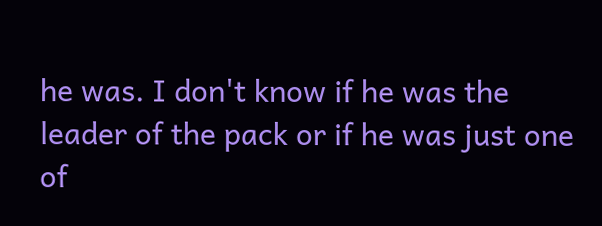he was. I don't know if he was the leader of the pack or if he was just one of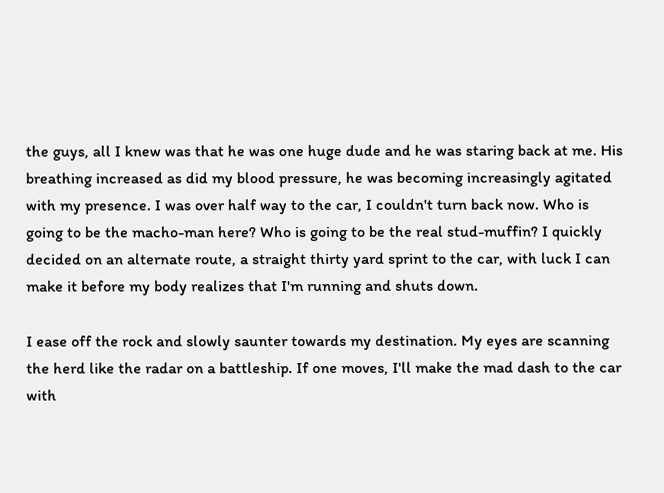the guys, all I knew was that he was one huge dude and he was staring back at me. His breathing increased as did my blood pressure, he was becoming increasingly agitated with my presence. I was over half way to the car, I couldn't turn back now. Who is going to be the macho-man here? Who is going to be the real stud-muffin? I quickly decided on an alternate route, a straight thirty yard sprint to the car, with luck I can make it before my body realizes that I'm running and shuts down.

I ease off the rock and slowly saunter towards my destination. My eyes are scanning the herd like the radar on a battleship. If one moves, I'll make the mad dash to the car with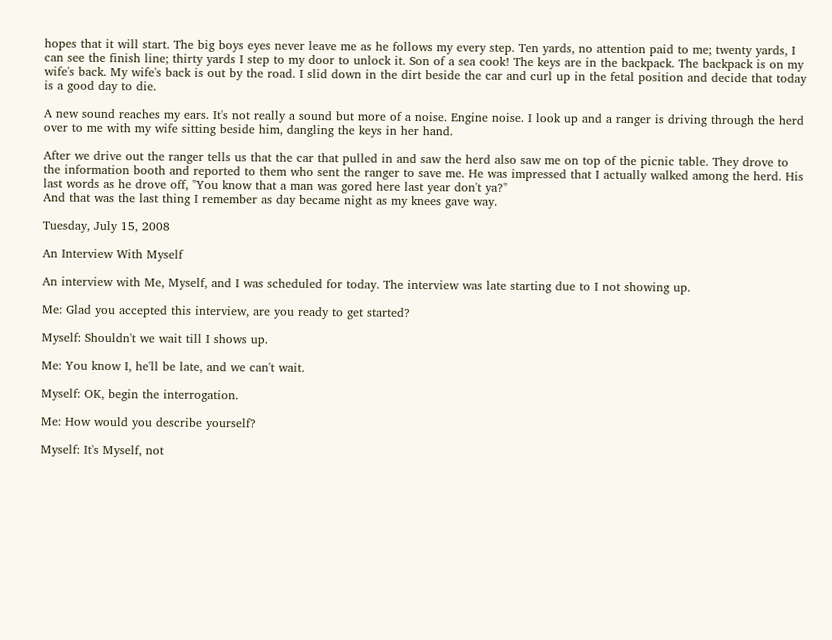hopes that it will start. The big boys eyes never leave me as he follows my every step. Ten yards, no attention paid to me; twenty yards, I can see the finish line; thirty yards I step to my door to unlock it. Son of a sea cook! The keys are in the backpack. The backpack is on my wife's back. My wife's back is out by the road. I slid down in the dirt beside the car and curl up in the fetal position and decide that today is a good day to die.

A new sound reaches my ears. It's not really a sound but more of a noise. Engine noise. I look up and a ranger is driving through the herd over to me with my wife sitting beside him, dangling the keys in her hand.

After we drive out the ranger tells us that the car that pulled in and saw the herd also saw me on top of the picnic table. They drove to the information booth and reported to them who sent the ranger to save me. He was impressed that I actually walked among the herd. His last words as he drove off, "You know that a man was gored here last year don't ya?"
And that was the last thing I remember as day became night as my knees gave way.

Tuesday, July 15, 2008

An Interview With Myself

An interview with Me, Myself, and I was scheduled for today. The interview was late starting due to I not showing up.

Me: Glad you accepted this interview, are you ready to get started?

Myself: Shouldn't we wait till I shows up.

Me: You know I, he'll be late, and we can't wait.

Myself: OK, begin the interrogation.

Me: How would you describe yourself?

Myself: It's Myself, not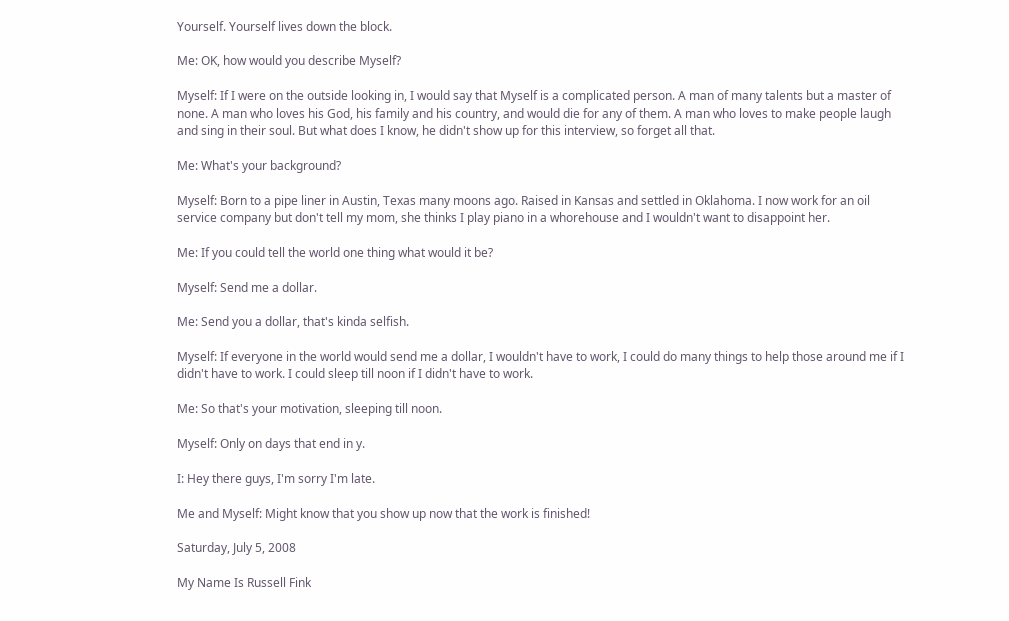Yourself. Yourself lives down the block.

Me: OK, how would you describe Myself?

Myself: If I were on the outside looking in, I would say that Myself is a complicated person. A man of many talents but a master of none. A man who loves his God, his family and his country, and would die for any of them. A man who loves to make people laugh and sing in their soul. But what does I know, he didn't show up for this interview, so forget all that.

Me: What's your background?

Myself: Born to a pipe liner in Austin, Texas many moons ago. Raised in Kansas and settled in Oklahoma. I now work for an oil service company but don't tell my mom, she thinks I play piano in a whorehouse and I wouldn't want to disappoint her.

Me: If you could tell the world one thing what would it be?

Myself: Send me a dollar.

Me: Send you a dollar, that's kinda selfish.

Myself: If everyone in the world would send me a dollar, I wouldn't have to work, I could do many things to help those around me if I didn't have to work. I could sleep till noon if I didn't have to work.

Me: So that's your motivation, sleeping till noon.

Myself: Only on days that end in y.

I: Hey there guys, I'm sorry I'm late.

Me and Myself: Might know that you show up now that the work is finished!

Saturday, July 5, 2008

My Name Is Russell Fink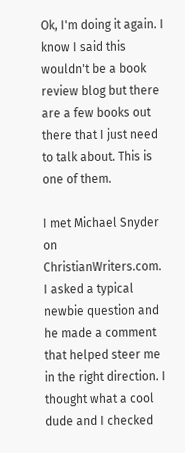Ok, I'm doing it again. I know I said this wouldn't be a book review blog but there are a few books out there that I just need to talk about. This is one of them.

I met Michael Snyder on ChristianWriters.com. I asked a typical newbie question and he made a comment that helped steer me in the right direction. I thought what a cool dude and I checked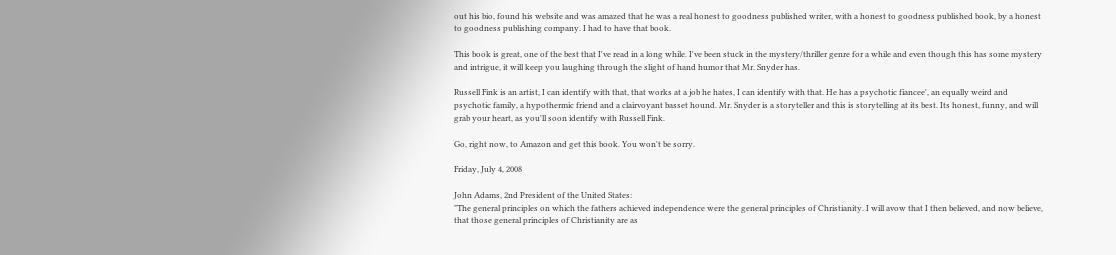out his bio, found his website and was amazed that he was a real honest to goodness published writer, with a honest to goodness published book, by a honest to goodness publishing company. I had to have that book.

This book is great, one of the best that I've read in a long while. I've been stuck in the mystery/thriller genre for a while and even though this has some mystery and intrigue, it will keep you laughing through the slight of hand humor that Mr. Snyder has.

Russell Fink is an artist, I can identify with that, that works at a job he hates, I can identify with that. He has a psychotic fiancee', an equally weird and psychotic family, a hypothermic friend and a clairvoyant basset hound. Mr. Snyder is a storyteller and this is storytelling at its best. Its honest, funny, and will grab your heart, as you'll soon identify with Russell Fink.

Go, right now, to Amazon and get this book. You won't be sorry.

Friday, July 4, 2008

John Adams, 2nd President of the United States:
"The general principles on which the fathers achieved independence were the general principles of Christianity. I will avow that I then believed, and now believe, that those general principles of Christianity are as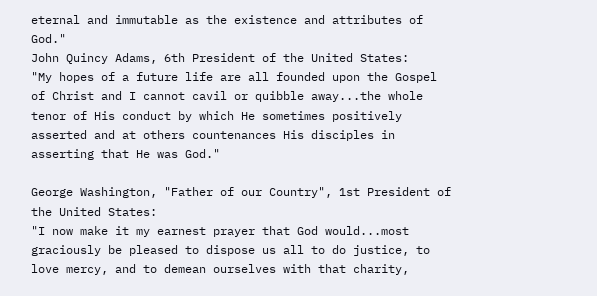eternal and immutable as the existence and attributes of God."
John Quincy Adams, 6th President of the United States:
"My hopes of a future life are all founded upon the Gospel of Christ and I cannot cavil or quibble away...the whole tenor of His conduct by which He sometimes positively asserted and at others countenances His disciples in asserting that He was God."

George Washington, "Father of our Country", 1st President of the United States:
"I now make it my earnest prayer that God would...most graciously be pleased to dispose us all to do justice, to love mercy, and to demean ourselves with that charity,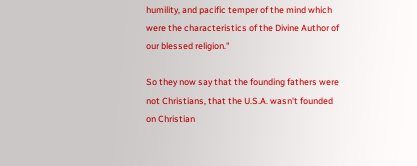humility, and pacific temper of the mind which were the characteristics of the Divine Author of our blessed religion."

So they now say that the founding fathers were not Christians, that the U.S.A. wasn't founded on Christian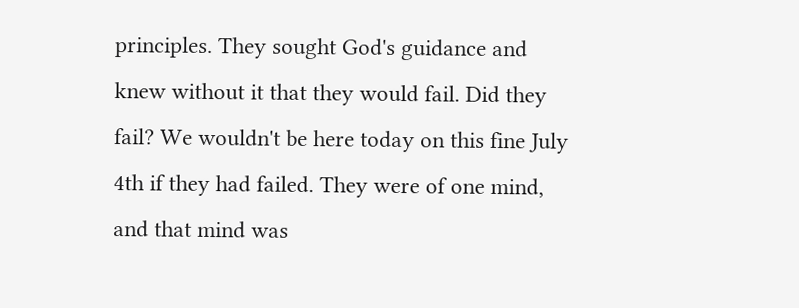principles. They sought God's guidance and knew without it that they would fail. Did they fail? We wouldn't be here today on this fine July 4th if they had failed. They were of one mind, and that mind was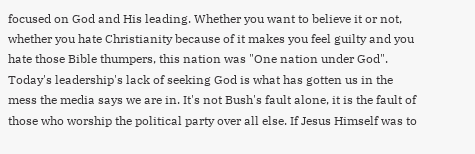focused on God and His leading. Whether you want to believe it or not, whether you hate Christianity because of it makes you feel guilty and you hate those Bible thumpers, this nation was "One nation under God". Today's leadership's lack of seeking God is what has gotten us in the mess the media says we are in. It's not Bush's fault alone, it is the fault of those who worship the political party over all else. If Jesus Himself was to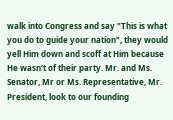walk into Congress and say "This is what you do to guide your nation", they would yell Him down and scoff at Him because He wasn't of their party. Mr. and Ms. Senator, Mr or Ms. Representative, Mr. President, look to our founding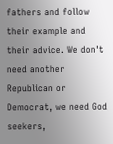fathers and follow their example and their advice. We don't need another Republican or Democrat, we need God seekers,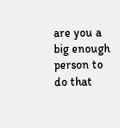are you a big enough person to do that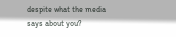despite what the media says about you?